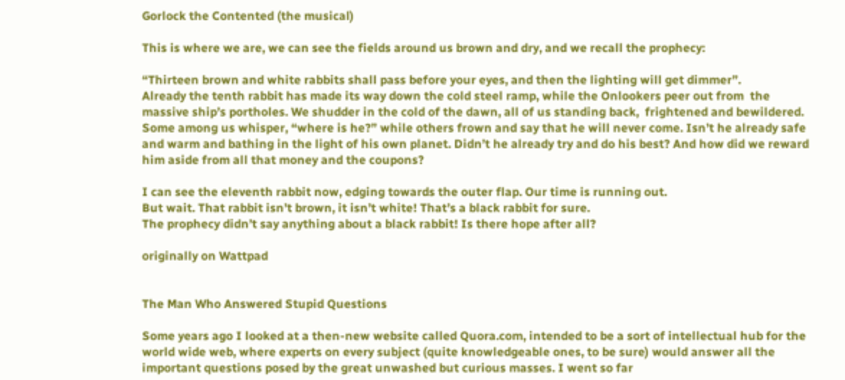Gorlock the Contented (the musical)

This is where we are, we can see the fields around us brown and dry, and we recall the prophecy:

“Thirteen brown and white rabbits shall pass before your eyes, and then the lighting will get dimmer”.
Already the tenth rabbit has made its way down the cold steel ramp, while the Onlookers peer out from  the massive ship’s portholes. We shudder in the cold of the dawn, all of us standing back,  frightened and bewildered. Some among us whisper, “where is he?” while others frown and say that he will never come. Isn’t he already safe and warm and bathing in the light of his own planet. Didn’t he already try and do his best? And how did we reward him aside from all that money and the coupons?

I can see the eleventh rabbit now, edging towards the outer flap. Our time is running out.
But wait. That rabbit isn’t brown, it isn’t white! That’s a black rabbit for sure.
The prophecy didn’t say anything about a black rabbit! Is there hope after all?

originally on Wattpad


The Man Who Answered Stupid Questions

Some years ago I looked at a then-new website called Quora.com, intended to be a sort of intellectual hub for the world wide web, where experts on every subject (quite knowledgeable ones, to be sure) would answer all the important questions posed by the great unwashed but curious masses. I went so far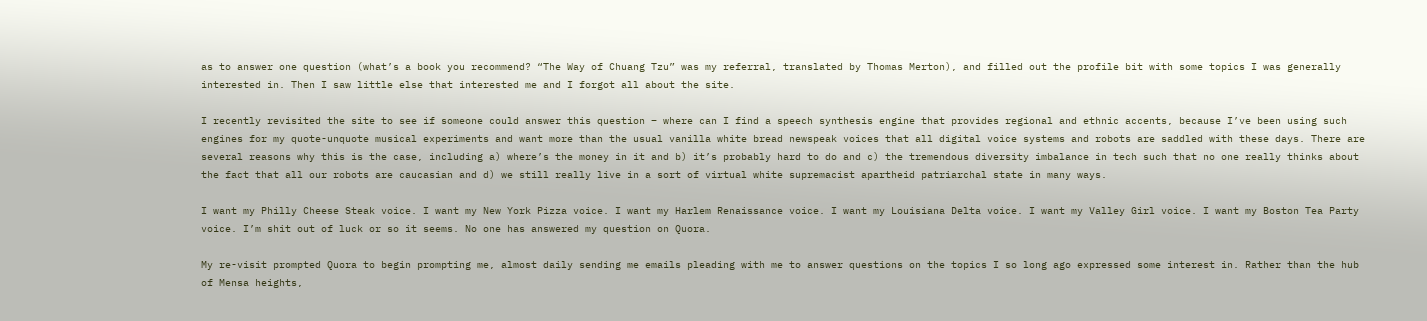as to answer one question (what’s a book you recommend? “The Way of Chuang Tzu” was my referral, translated by Thomas Merton), and filled out the profile bit with some topics I was generally interested in. Then I saw little else that interested me and I forgot all about the site.

I recently revisited the site to see if someone could answer this question – where can I find a speech synthesis engine that provides regional and ethnic accents, because I’ve been using such engines for my quote-unquote musical experiments and want more than the usual vanilla white bread newspeak voices that all digital voice systems and robots are saddled with these days. There are several reasons why this is the case, including a) where’s the money in it and b) it’s probably hard to do and c) the tremendous diversity imbalance in tech such that no one really thinks about the fact that all our robots are caucasian and d) we still really live in a sort of virtual white supremacist apartheid patriarchal state in many ways.

I want my Philly Cheese Steak voice. I want my New York Pizza voice. I want my Harlem Renaissance voice. I want my Louisiana Delta voice. I want my Valley Girl voice. I want my Boston Tea Party voice. I’m shit out of luck or so it seems. No one has answered my question on Quora.

My re-visit prompted Quora to begin prompting me, almost daily sending me emails pleading with me to answer questions on the topics I so long ago expressed some interest in. Rather than the hub of Mensa heights,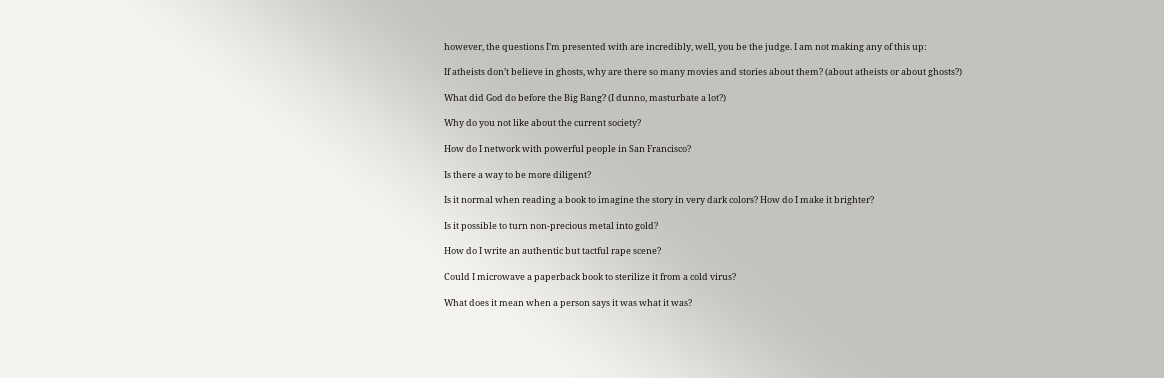however, the questions I’m presented with are incredibly, well, you be the judge. I am not making any of this up:

If atheists don’t believe in ghosts, why are there so many movies and stories about them? (about atheists or about ghosts?)

What did God do before the Big Bang? (I dunno, masturbate a lot?)

Why do you not like about the current society?

How do I network with powerful people in San Francisco?

Is there a way to be more diligent?

Is it normal when reading a book to imagine the story in very dark colors? How do I make it brighter?

Is it possible to turn non-precious metal into gold?

How do I write an authentic but tactful rape scene?

Could I microwave a paperback book to sterilize it from a cold virus?

What does it mean when a person says it was what it was?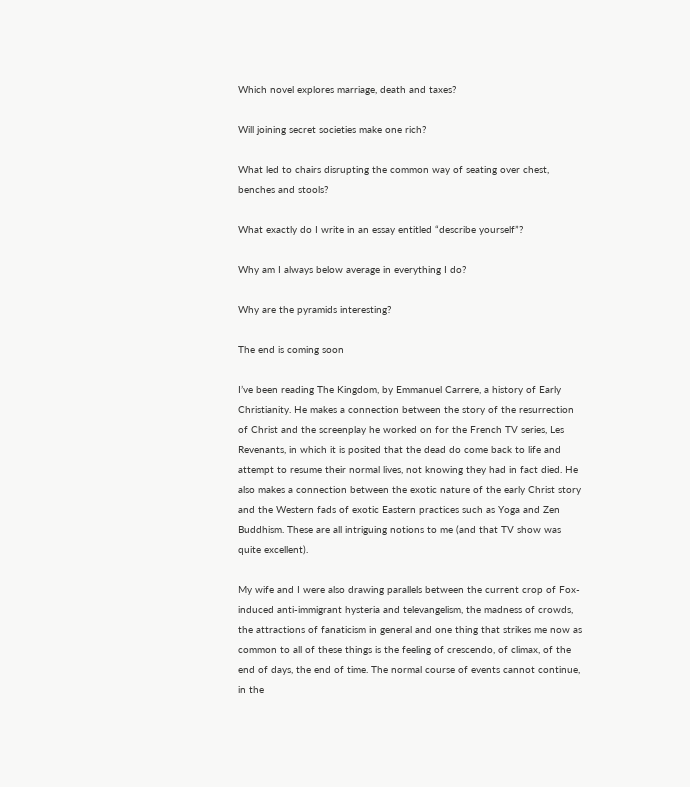Which novel explores marriage, death and taxes?

Will joining secret societies make one rich?

What led to chairs disrupting the common way of seating over chest, benches and stools?

What exactly do I write in an essay entitled “describe yourself”?

Why am I always below average in everything I do?

Why are the pyramids interesting?

The end is coming soon

I’ve been reading The Kingdom, by Emmanuel Carrere, a history of Early Christianity. He makes a connection between the story of the resurrection of Christ and the screenplay he worked on for the French TV series, Les Revenants, in which it is posited that the dead do come back to life and attempt to resume their normal lives, not knowing they had in fact died. He also makes a connection between the exotic nature of the early Christ story and the Western fads of exotic Eastern practices such as Yoga and Zen Buddhism. These are all intriguing notions to me (and that TV show was quite excellent).

My wife and I were also drawing parallels between the current crop of Fox-induced anti-immigrant hysteria and televangelism, the madness of crowds, the attractions of fanaticism in general and one thing that strikes me now as common to all of these things is the feeling of crescendo, of climax, of the end of days, the end of time. The normal course of events cannot continue, in the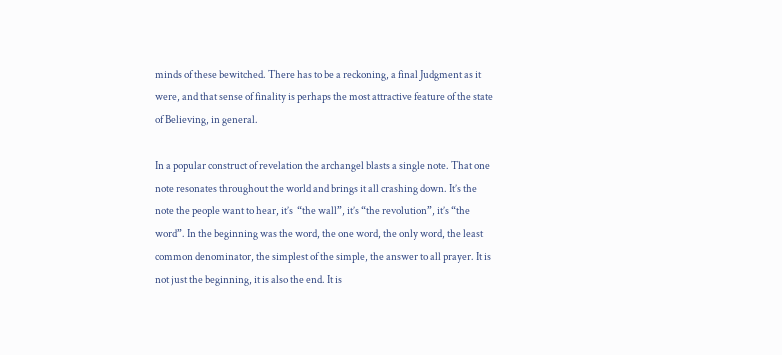minds of these bewitched. There has to be a reckoning, a final Judgment as it were, and that sense of finality is perhaps the most attractive feature of the state of Believing, in general.

In a popular construct of revelation the archangel blasts a single note. That one note resonates throughout the world and brings it all crashing down. It’s the note the people want to hear, it’s  “the wall”, it’s “the revolution”, it’s “the word”. In the beginning was the word, the one word, the only word, the least common denominator, the simplest of the simple, the answer to all prayer. It is not just the beginning, it is also the end. It is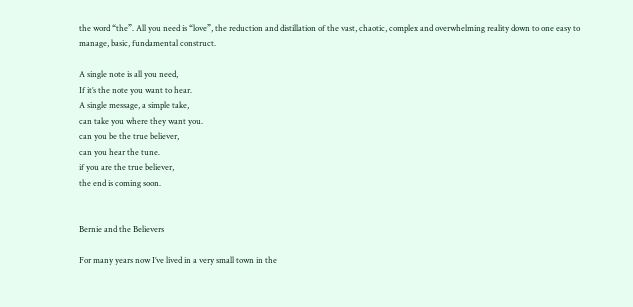the word “the”. All you need is “love”, the reduction and distillation of the vast, chaotic, complex and overwhelming reality down to one easy to manage, basic, fundamental construct.

A single note is all you need,
If it’s the note you want to hear.
A single message, a simple take,
can take you where they want you.
can you be the true believer,
can you hear the tune.
if you are the true believer,
the end is coming soon.


Bernie and the Believers

For many years now I’ve lived in a very small town in the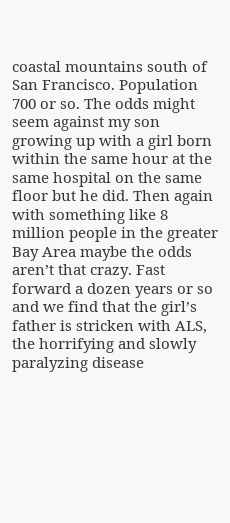coastal mountains south of San Francisco. Population 700 or so. The odds might seem against my son growing up with a girl born within the same hour at the same hospital on the same floor but he did. Then again with something like 8 million people in the greater Bay Area maybe the odds aren’t that crazy. Fast forward a dozen years or so and we find that the girl’s father is stricken with ALS, the horrifying and slowly paralyzing disease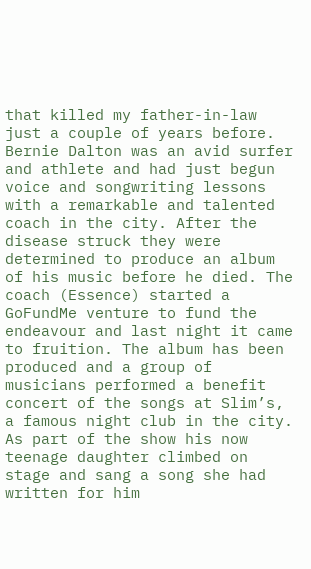that killed my father-in-law just a couple of years before. Bernie Dalton was an avid surfer and athlete and had just begun voice and songwriting lessons with a remarkable and talented coach in the city. After the disease struck they were determined to produce an album of his music before he died. The coach (Essence) started a GoFundMe venture to fund the endeavour and last night it came to fruition. The album has been produced and a group of musicians performed a benefit concert of the songs at Slim’s, a famous night club in the city. As part of the show his now teenage daughter climbed on stage and sang a song she had written for him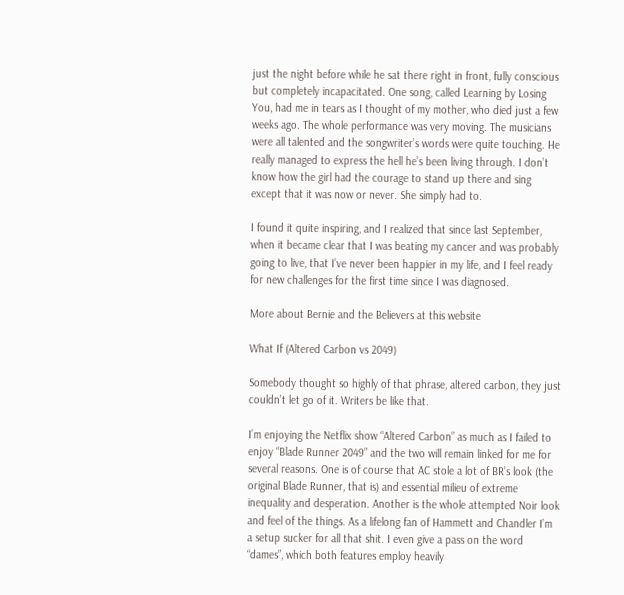just the night before while he sat there right in front, fully conscious but completely incapacitated. One song, called Learning by Losing You, had me in tears as I thought of my mother, who died just a few weeks ago. The whole performance was very moving. The musicians were all talented and the songwriter’s words were quite touching. He really managed to express the hell he’s been living through. I don’t know how the girl had the courage to stand up there and sing except that it was now or never. She simply had to.

I found it quite inspiring, and I realized that since last September, when it became clear that I was beating my cancer and was probably going to live, that I’ve never been happier in my life, and I feel ready for new challenges for the first time since I was diagnosed.

More about Bernie and the Believers at this website

What If (Altered Carbon vs 2049)

Somebody thought so highly of that phrase, altered carbon, they just couldn’t let go of it. Writers be like that.

I’m enjoying the Netflix show “Altered Carbon” as much as I failed to enjoy “Blade Runner 2049” and the two will remain linked for me for several reasons. One is of course that AC stole a lot of BR’s look (the original Blade Runner, that is) and essential milieu of extreme inequality and desperation. Another is the whole attempted Noir look and feel of the things. As a lifelong fan of Hammett and Chandler I’m a setup sucker for all that shit. I even give a pass on the word “dames”, which both features employ heavily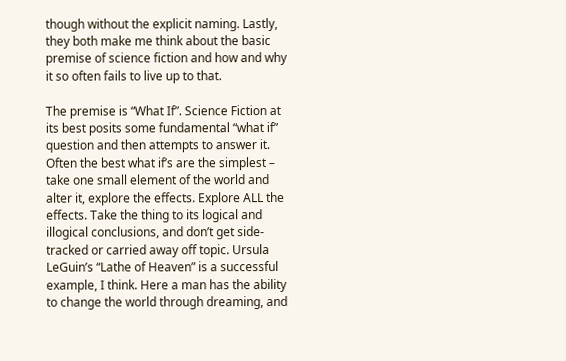though without the explicit naming. Lastly, they both make me think about the basic premise of science fiction and how and why it so often fails to live up to that.

The premise is “What If”. Science Fiction at its best posits some fundamental “what if” question and then attempts to answer it. Often the best what if’s are the simplest – take one small element of the world and alter it, explore the effects. Explore ALL the effects. Take the thing to its logical and illogical conclusions, and don’t get side-tracked or carried away off topic. Ursula LeGuin’s “Lathe of Heaven” is a successful example, I think. Here a man has the ability to change the world through dreaming, and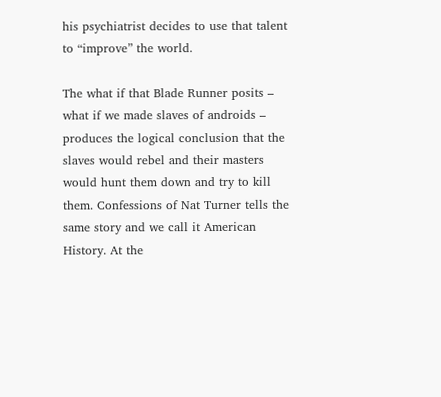his psychiatrist decides to use that talent to “improve” the world.

The what if that Blade Runner posits – what if we made slaves of androids – produces the logical conclusion that the slaves would rebel and their masters would hunt them down and try to kill them. Confessions of Nat Turner tells the same story and we call it American History. At the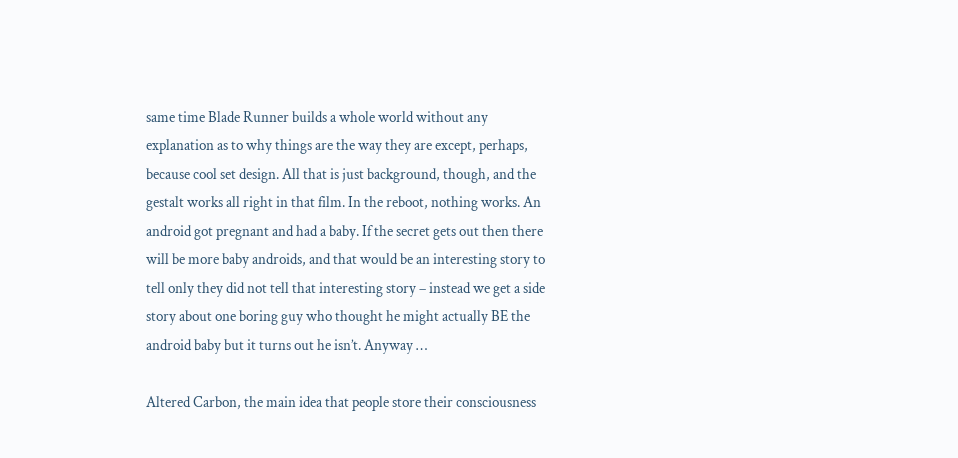same time Blade Runner builds a whole world without any explanation as to why things are the way they are except, perhaps, because cool set design. All that is just background, though, and the gestalt works all right in that film. In the reboot, nothing works. An android got pregnant and had a baby. If the secret gets out then there will be more baby androids, and that would be an interesting story to tell only they did not tell that interesting story – instead we get a side story about one boring guy who thought he might actually BE the android baby but it turns out he isn’t. Anyway …

Altered Carbon, the main idea that people store their consciousness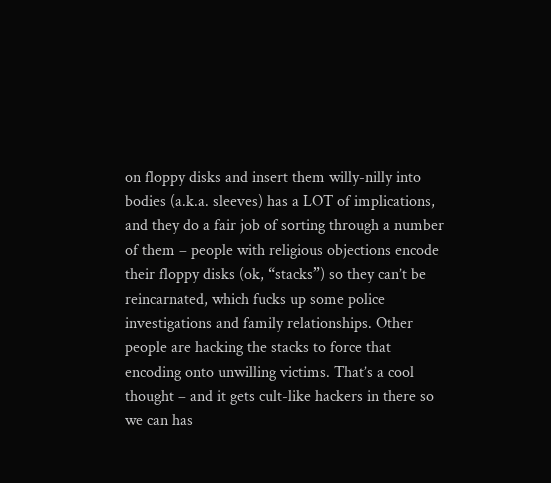on floppy disks and insert them willy-nilly into bodies (a.k.a. sleeves) has a LOT of implications, and they do a fair job of sorting through a number of them – people with religious objections encode their floppy disks (ok, “stacks”) so they can’t be reincarnated, which fucks up some police investigations and family relationships. Other people are hacking the stacks to force that encoding onto unwilling victims. That’s a cool thought – and it gets cult-like hackers in there so we can has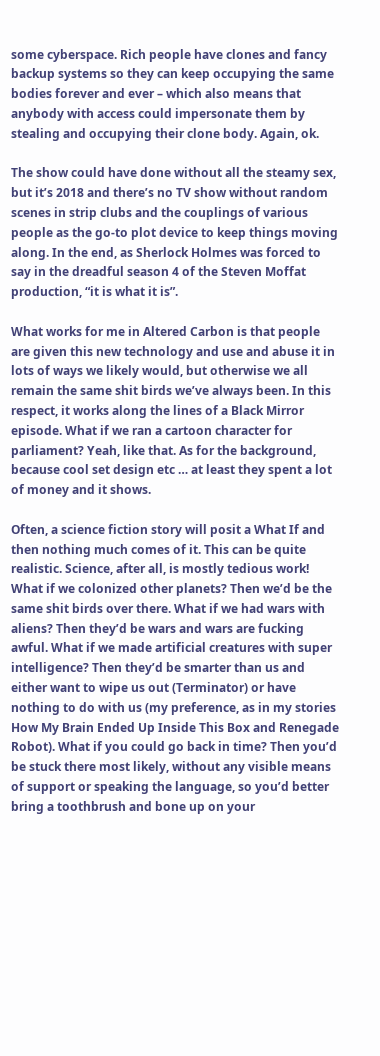some cyberspace. Rich people have clones and fancy backup systems so they can keep occupying the same bodies forever and ever – which also means that anybody with access could impersonate them by stealing and occupying their clone body. Again, ok.

The show could have done without all the steamy sex, but it’s 2018 and there’s no TV show without random scenes in strip clubs and the couplings of various people as the go-to plot device to keep things moving along. In the end, as Sherlock Holmes was forced to say in the dreadful season 4 of the Steven Moffat production, “it is what it is”.

What works for me in Altered Carbon is that people are given this new technology and use and abuse it in lots of ways we likely would, but otherwise we all remain the same shit birds we’ve always been. In this respect, it works along the lines of a Black Mirror episode. What if we ran a cartoon character for parliament? Yeah, like that. As for the background, because cool set design etc … at least they spent a lot of money and it shows.

Often, a science fiction story will posit a What If and then nothing much comes of it. This can be quite realistic. Science, after all, is mostly tedious work! What if we colonized other planets? Then we’d be the same shit birds over there. What if we had wars with aliens? Then they’d be wars and wars are fucking awful. What if we made artificial creatures with super intelligence? Then they’d be smarter than us and either want to wipe us out (Terminator) or have nothing to do with us (my preference, as in my stories How My Brain Ended Up Inside This Box and Renegade Robot). What if you could go back in time? Then you’d be stuck there most likely, without any visible means of support or speaking the language, so you’d better bring a toothbrush and bone up on your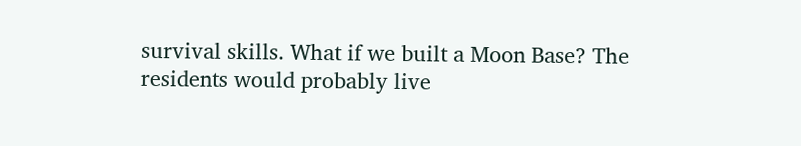survival skills. What if we built a Moon Base? The residents would probably live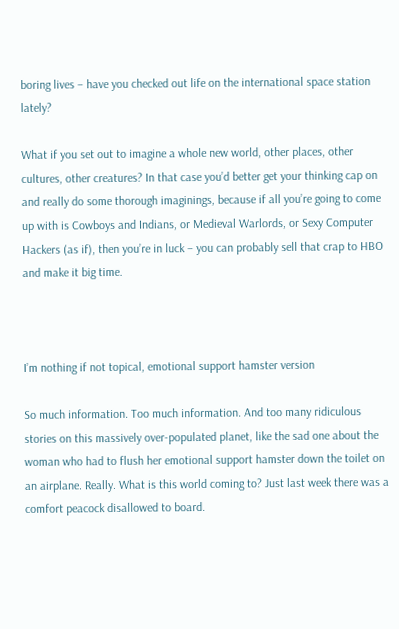boring lives – have you checked out life on the international space station lately?

What if you set out to imagine a whole new world, other places, other cultures, other creatures? In that case you’d better get your thinking cap on and really do some thorough imaginings, because if all you’re going to come up with is Cowboys and Indians, or Medieval Warlords, or Sexy Computer Hackers (as if), then you’re in luck – you can probably sell that crap to HBO and make it big time.



I’m nothing if not topical, emotional support hamster version

So much information. Too much information. And too many ridiculous stories on this massively over-populated planet, like the sad one about the woman who had to flush her emotional support hamster down the toilet on an airplane. Really. What is this world coming to? Just last week there was a comfort peacock disallowed to board.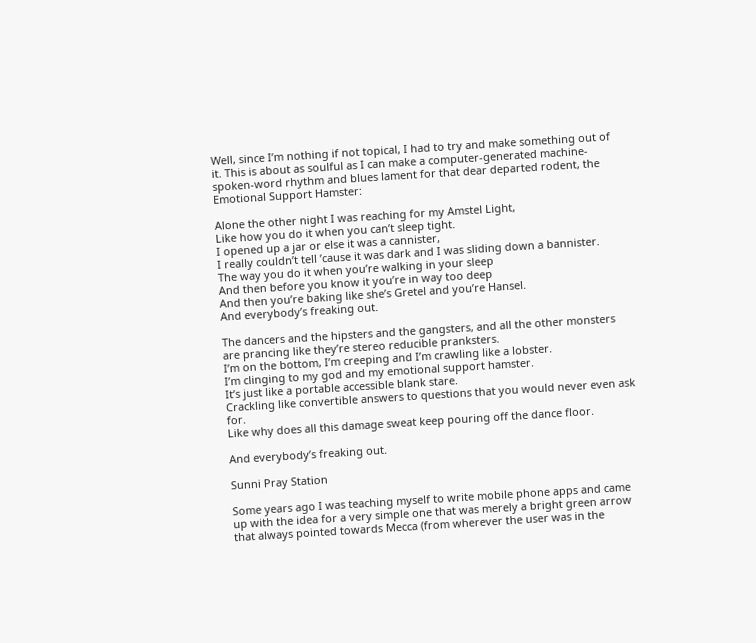Well, since I’m nothing if not topical, I had to try and make something out of it. This is about as soulful as I can make a computer-generated machine-spoken-word rhythm and blues lament for that dear departed rodent, the Emotional Support Hamster:

Alone the other night I was reaching for my Amstel Light,
Like how you do it when you can’t sleep tight.
I opened up a jar or else it was a cannister,
I really couldn’t tell ’cause it was dark and I was sliding down a bannister.
The way you do it when you’re walking in your sleep
And then before you know it you’re in way too deep
And then you’re baking like she’s Gretel and you’re Hansel.
And everybody’s freaking out.

The dancers and the hipsters and the gangsters, and all the other monsters
are prancing like they’re stereo reducible pranksters.
I’m on the bottom, I’m creeping and I’m crawling like a lobster.
I’m clinging to my god and my emotional support hamster.
It’s just like a portable accessible blank stare.
Crackling like convertible answers to questions that you would never even ask for.
Like why does all this damage sweat keep pouring off the dance floor.

And everybody’s freaking out.

Sunni Pray Station

Some years ago I was teaching myself to write mobile phone apps and came up with the idea for a very simple one that was merely a bright green arrow that always pointed towards Mecca (from wherever the user was in the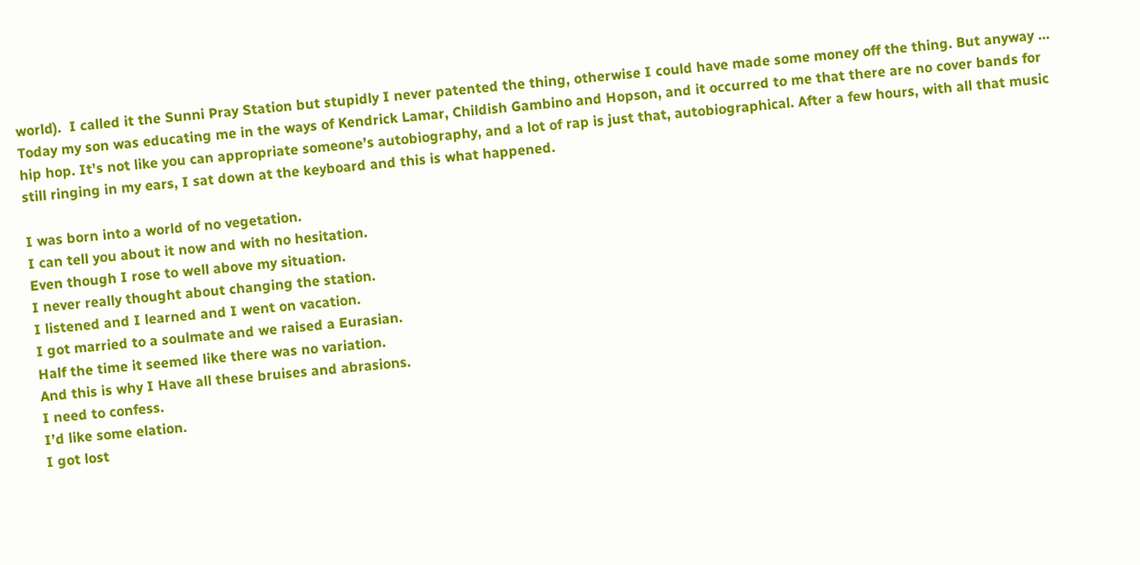world).  I called it the Sunni Pray Station but stupidly I never patented the thing, otherwise I could have made some money off the thing. But anyway … Today my son was educating me in the ways of Kendrick Lamar, Childish Gambino and Hopson, and it occurred to me that there are no cover bands for hip hop. It’s not like you can appropriate someone’s autobiography, and a lot of rap is just that, autobiographical. After a few hours, with all that music still ringing in my ears, I sat down at the keyboard and this is what happened.

I was born into a world of no vegetation.
I can tell you about it now and with no hesitation.
Even though I rose to well above my situation.
I never really thought about changing the station.
I listened and I learned and I went on vacation.
I got married to a soulmate and we raised a Eurasian.
Half the time it seemed like there was no variation.
And this is why I Have all these bruises and abrasions.
I need to confess.
I’d like some elation.
I got lost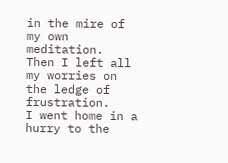in the mire of my own meditation.
Then I left all my worries on the ledge of frustration.
I went home in a hurry to the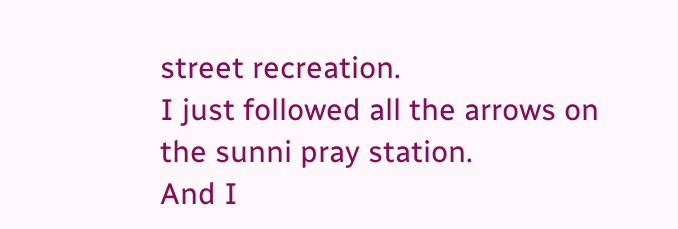street recreation.
I just followed all the arrows on the sunni pray station.
And I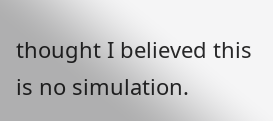thought I believed this is no simulation.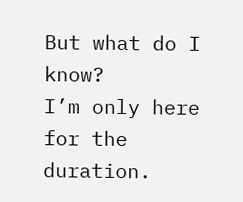But what do I know?
I’m only here for the duration.